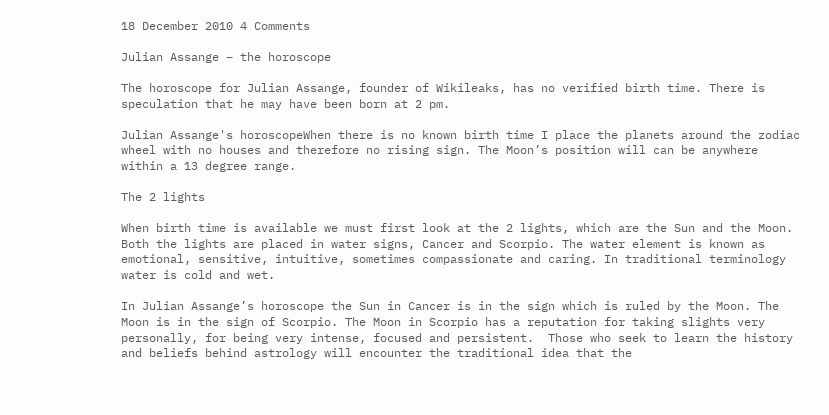18 December 2010 4 Comments

Julian Assange – the horoscope

The horoscope for Julian Assange, founder of Wikileaks, has no verified birth time. There is speculation that he may have been born at 2 pm.

Julian Assange's horoscopeWhen there is no known birth time I place the planets around the zodiac wheel with no houses and therefore no rising sign. The Moon’s position will can be anywhere within a 13 degree range.

The 2 lights

When birth time is available we must first look at the 2 lights, which are the Sun and the Moon. Both the lights are placed in water signs, Cancer and Scorpio. The water element is known as emotional, sensitive, intuitive, sometimes compassionate and caring. In traditional terminology water is cold and wet.

In Julian Assange’s horoscope the Sun in Cancer is in the sign which is ruled by the Moon. The Moon is in the sign of Scorpio. The Moon in Scorpio has a reputation for taking slights very personally, for being very intense, focused and persistent.  Those who seek to learn the history and beliefs behind astrology will encounter the traditional idea that the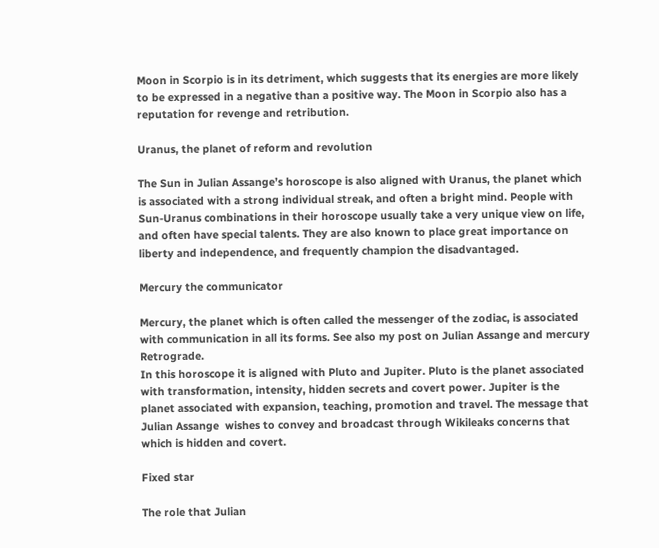Moon in Scorpio is in its detriment, which suggests that its energies are more likely to be expressed in a negative than a positive way. The Moon in Scorpio also has a reputation for revenge and retribution.

Uranus, the planet of reform and revolution

The Sun in Julian Assange’s horoscope is also aligned with Uranus, the planet which is associated with a strong individual streak, and often a bright mind. People with Sun-Uranus combinations in their horoscope usually take a very unique view on life, and often have special talents. They are also known to place great importance on liberty and independence, and frequently champion the disadvantaged.

Mercury the communicator

Mercury, the planet which is often called the messenger of the zodiac, is associated with communication in all its forms. See also my post on Julian Assange and mercury Retrograde.
In this horoscope it is aligned with Pluto and Jupiter. Pluto is the planet associated with transformation, intensity, hidden secrets and covert power. Jupiter is the planet associated with expansion, teaching, promotion and travel. The message that Julian Assange  wishes to convey and broadcast through Wikileaks concerns that which is hidden and covert.

Fixed star

The role that Julian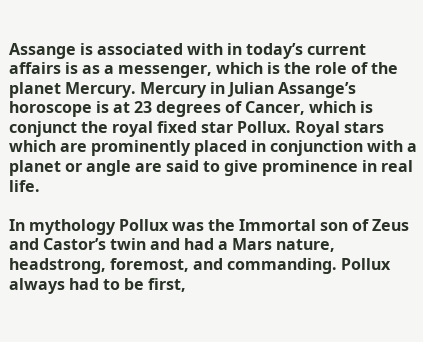Assange is associated with in today’s current affairs is as a messenger, which is the role of the planet Mercury. Mercury in Julian Assange’s horoscope is at 23 degrees of Cancer, which is conjunct the royal fixed star Pollux. Royal stars which are prominently placed in conjunction with a planet or angle are said to give prominence in real life.

In mythology Pollux was the Immortal son of Zeus and Castor’s twin and had a Mars nature, headstrong, foremost, and commanding. Pollux always had to be first,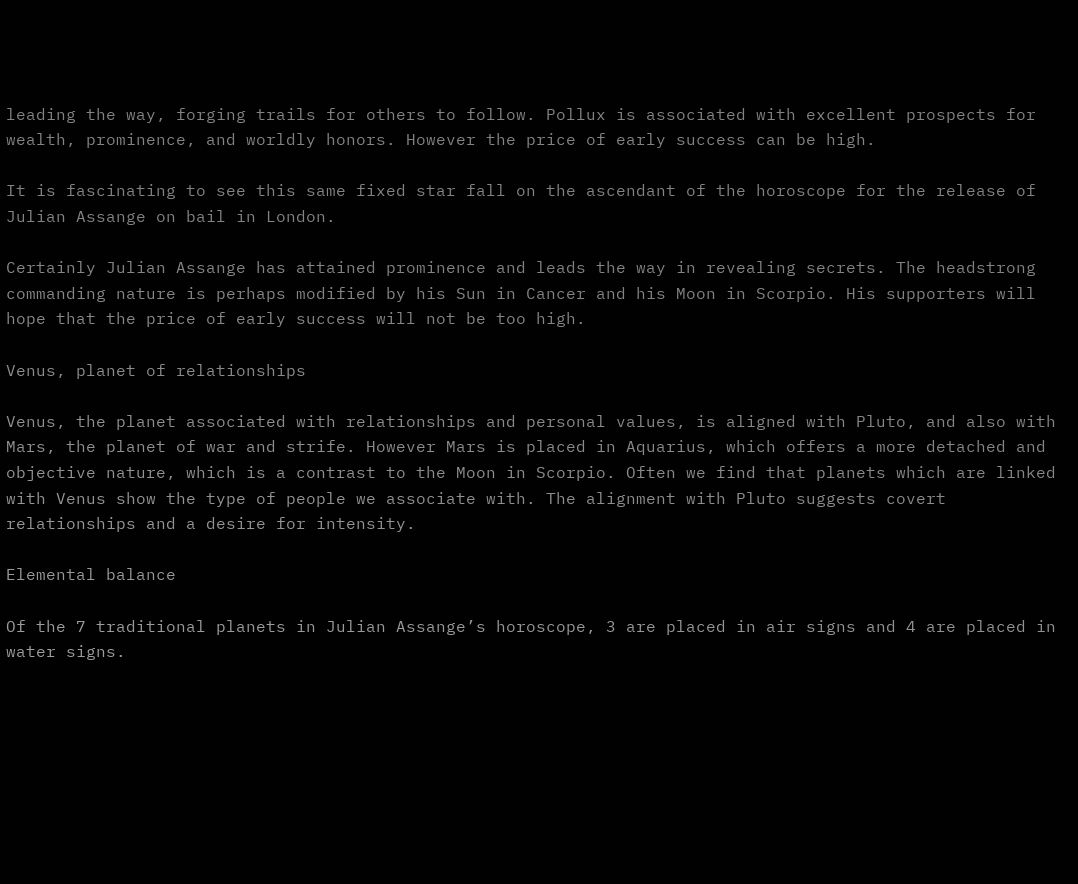leading the way, forging trails for others to follow. Pollux is associated with excellent prospects for wealth, prominence, and worldly honors. However the price of early success can be high.

It is fascinating to see this same fixed star fall on the ascendant of the horoscope for the release of Julian Assange on bail in London.

Certainly Julian Assange has attained prominence and leads the way in revealing secrets. The headstrong commanding nature is perhaps modified by his Sun in Cancer and his Moon in Scorpio. His supporters will hope that the price of early success will not be too high.

Venus, planet of relationships

Venus, the planet associated with relationships and personal values, is aligned with Pluto, and also with Mars, the planet of war and strife. However Mars is placed in Aquarius, which offers a more detached and objective nature, which is a contrast to the Moon in Scorpio. Often we find that planets which are linked with Venus show the type of people we associate with. The alignment with Pluto suggests covert relationships and a desire for intensity.

Elemental balance

Of the 7 traditional planets in Julian Assange’s horoscope, 3 are placed in air signs and 4 are placed in water signs.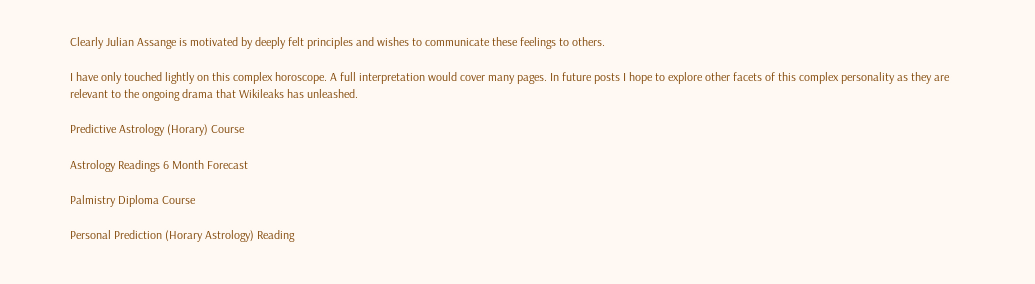Clearly Julian Assange is motivated by deeply felt principles and wishes to communicate these feelings to others.

I have only touched lightly on this complex horoscope. A full interpretation would cover many pages. In future posts I hope to explore other facets of this complex personality as they are relevant to the ongoing drama that Wikileaks has unleashed.

Predictive Astrology (Horary) Course

Astrology Readings 6 Month Forecast

Palmistry Diploma Course

Personal Prediction (Horary Astrology) Reading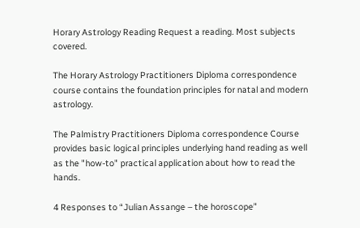Horary Astrology Reading Request a reading. Most subjects covered.

The Horary Astrology Practitioners Diploma correspondence course contains the foundation principles for natal and modern astrology.

The Palmistry Practitioners Diploma correspondence Course provides basic logical principles underlying hand reading as well as the "how-to" practical application about how to read the hands.

4 Responses to “Julian Assange – the horoscope”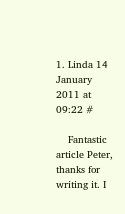1. Linda 14 January 2011 at 09:22 #

    Fantastic article Peter, thanks for writing it. I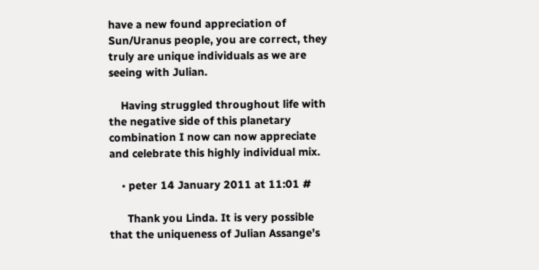have a new found appreciation of Sun/Uranus people, you are correct, they truly are unique individuals as we are seeing with Julian.

    Having struggled throughout life with the negative side of this planetary combination I now can now appreciate and celebrate this highly individual mix.

    • peter 14 January 2011 at 11:01 #

      Thank you Linda. It is very possible that the uniqueness of Julian Assange’s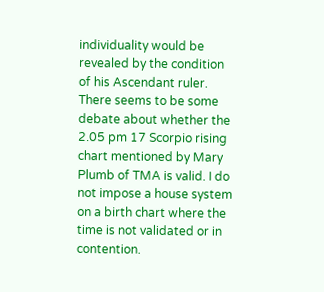individuality would be revealed by the condition of his Ascendant ruler. There seems to be some debate about whether the 2.05 pm 17 Scorpio rising chart mentioned by Mary Plumb of TMA is valid. I do not impose a house system on a birth chart where the time is not validated or in contention.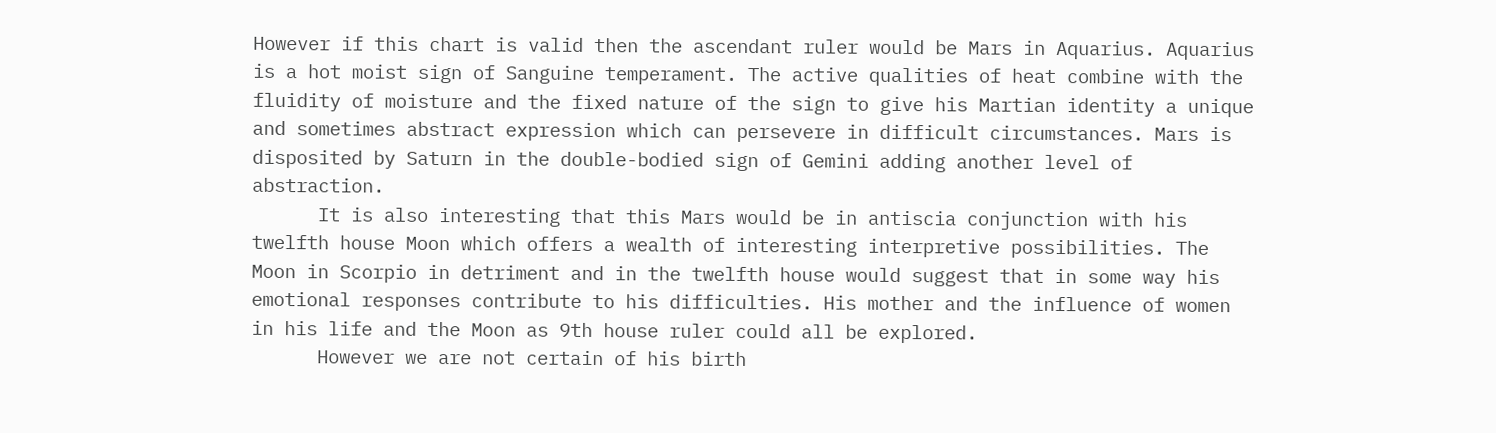However if this chart is valid then the ascendant ruler would be Mars in Aquarius. Aquarius is a hot moist sign of Sanguine temperament. The active qualities of heat combine with the fluidity of moisture and the fixed nature of the sign to give his Martian identity a unique and sometimes abstract expression which can persevere in difficult circumstances. Mars is disposited by Saturn in the double-bodied sign of Gemini adding another level of abstraction.
      It is also interesting that this Mars would be in antiscia conjunction with his twelfth house Moon which offers a wealth of interesting interpretive possibilities. The Moon in Scorpio in detriment and in the twelfth house would suggest that in some way his emotional responses contribute to his difficulties. His mother and the influence of women in his life and the Moon as 9th house ruler could all be explored.
      However we are not certain of his birth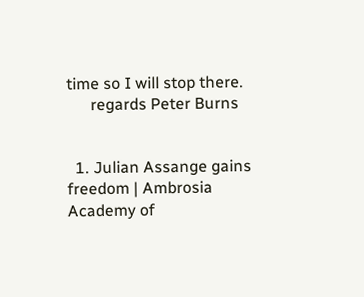time so I will stop there.
      regards Peter Burns


  1. Julian Assange gains freedom | Ambrosia Academy of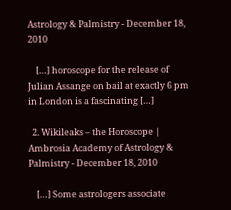Astrology & Palmistry - December 18, 2010

    […] horoscope for the release of Julian Assange on bail at exactly 6 pm in London is a fascinating […]

  2. Wikileaks – the Horoscope | Ambrosia Academy of Astrology & Palmistry - December 18, 2010

    […] Some astrologers associate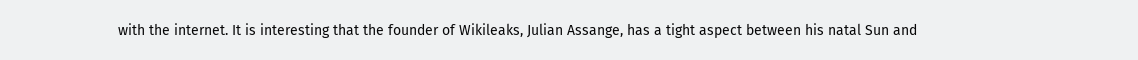with the internet. It is interesting that the founder of Wikileaks, Julian Assange, has a tight aspect between his natal Sun and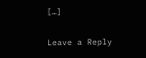[…]

Leave a Reply